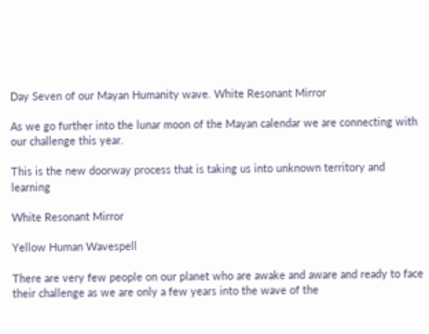Day Seven of our Mayan Humanity wave. White Resonant Mirror

As we go further into the lunar moon of the Mayan calendar we are connecting with our challenge this year.

This is the new doorway process that is taking us into unknown territory and learning

White Resonant Mirror

Yellow Human Wavespell

There are very few people on our planet who are awake and aware and ready to face their challenge as we are only a few years into the wave of the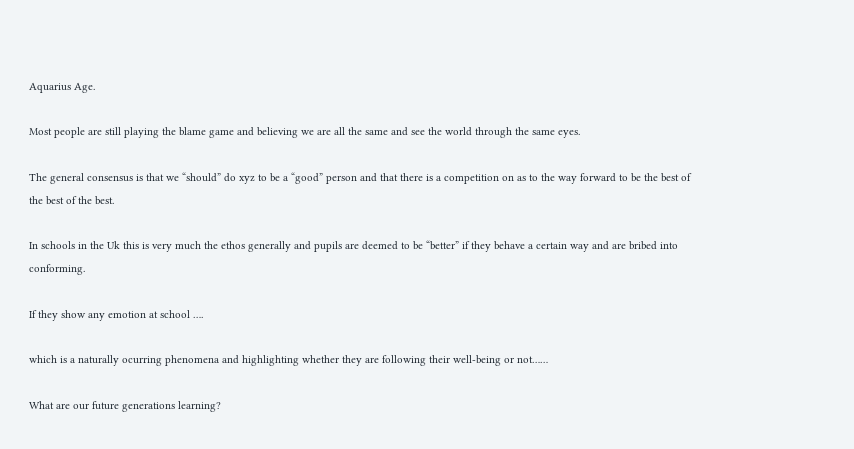Aquarius Age.

Most people are still playing the blame game and believing we are all the same and see the world through the same eyes.

The general consensus is that we “should” do xyz to be a “good” person and that there is a competition on as to the way forward to be the best of the best of the best.

In schools in the Uk this is very much the ethos generally and pupils are deemed to be “better” if they behave a certain way and are bribed into conforming.

If they show any emotion at school ….

which is a naturally ocurring phenomena and highlighting whether they are following their well-being or not……

What are our future generations learning?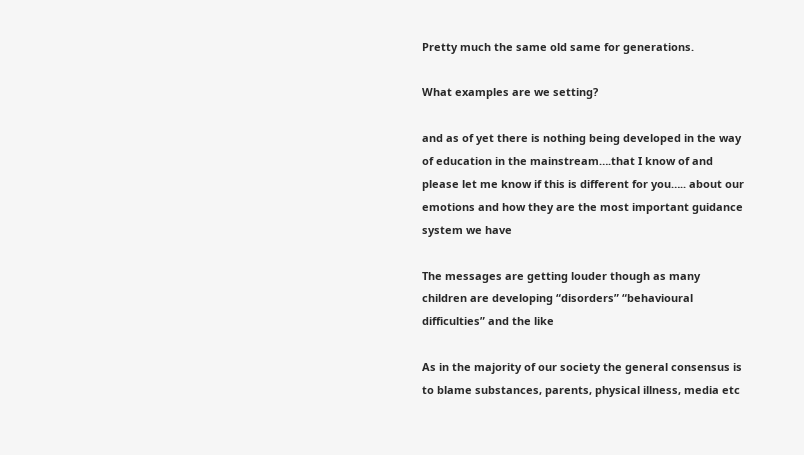Pretty much the same old same for generations.

What examples are we setting?

and as of yet there is nothing being developed in the way of education in the mainstream….that I know of and please let me know if this is different for you….. about our emotions and how they are the most important guidance system we have

The messages are getting louder though as many children are developing “disorders” “behavioural difficulties” and the like

As in the majority of our society the general consensus is to blame substances, parents, physical illness, media etc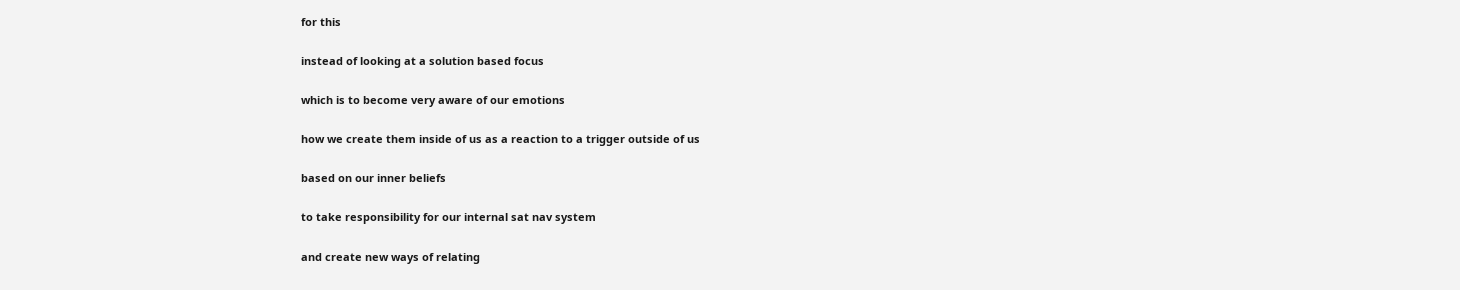for this

instead of looking at a solution based focus

which is to become very aware of our emotions

how we create them inside of us as a reaction to a trigger outside of us

based on our inner beliefs

to take responsibility for our internal sat nav system

and create new ways of relating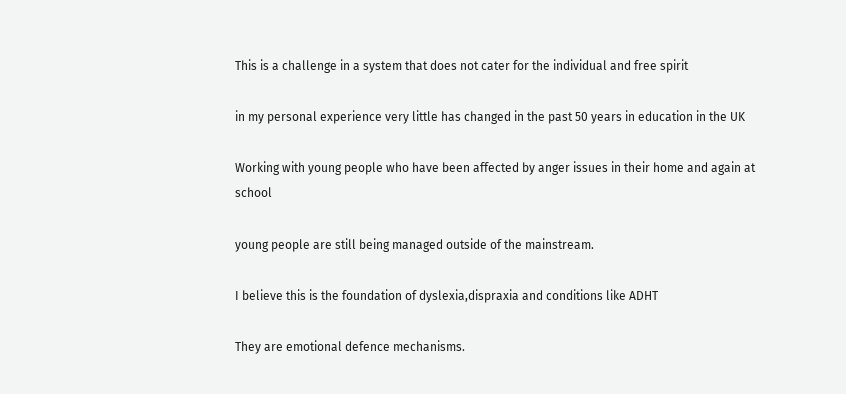This is a challenge in a system that does not cater for the individual and free spirit

in my personal experience very little has changed in the past 50 years in education in the UK

Working with young people who have been affected by anger issues in their home and again at school

young people are still being managed outside of the mainstream.

I believe this is the foundation of dyslexia,dispraxia and conditions like ADHT

They are emotional defence mechanisms.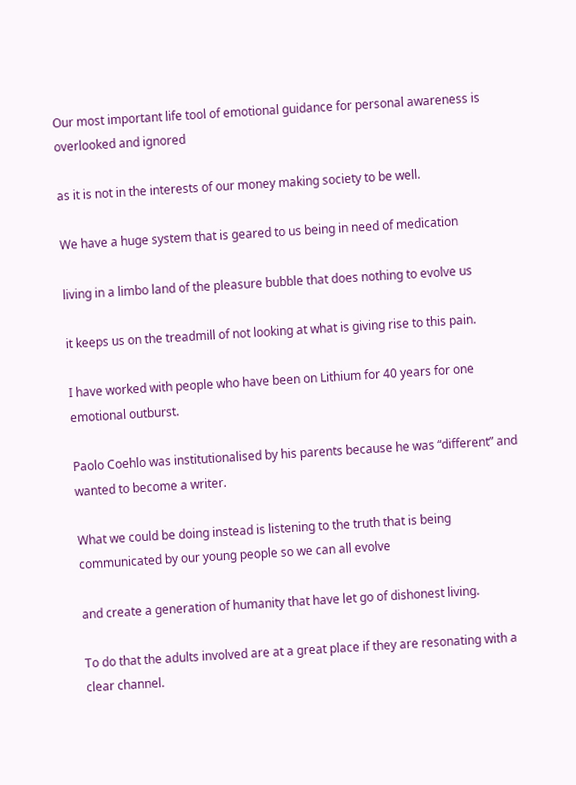Our most important life tool of emotional guidance for personal awareness is overlooked and ignored

as it is not in the interests of our money making society to be well.

We have a huge system that is geared to us being in need of medication

living in a limbo land of the pleasure bubble that does nothing to evolve us

it keeps us on the treadmill of not looking at what is giving rise to this pain.

I have worked with people who have been on Lithium for 40 years for one emotional outburst.

Paolo Coehlo was institutionalised by his parents because he was “different” and wanted to become a writer.

What we could be doing instead is listening to the truth that is being communicated by our young people so we can all evolve

and create a generation of humanity that have let go of dishonest living.

To do that the adults involved are at a great place if they are resonating with a clear channel.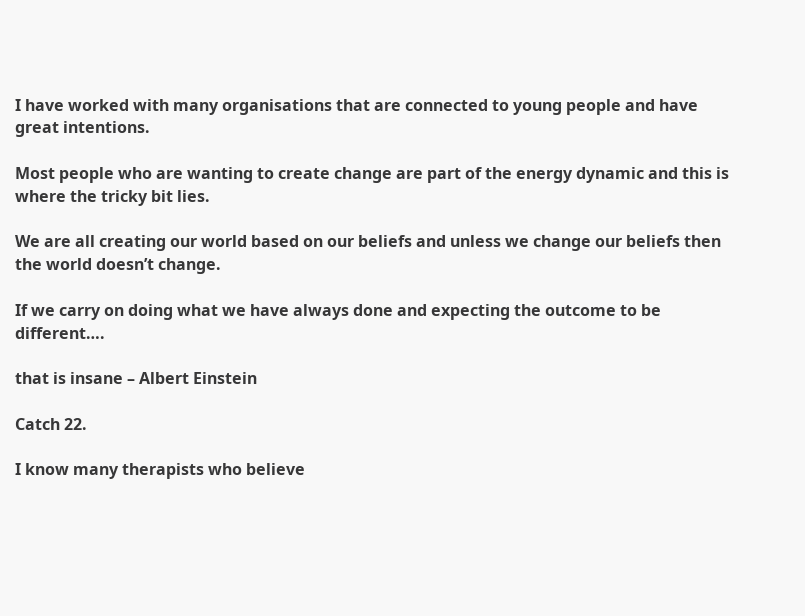I have worked with many organisations that are connected to young people and have great intentions.

Most people who are wanting to create change are part of the energy dynamic and this is where the tricky bit lies.

We are all creating our world based on our beliefs and unless we change our beliefs then the world doesn’t change.

If we carry on doing what we have always done and expecting the outcome to be different….

that is insane – Albert Einstein

Catch 22.

I know many therapists who believe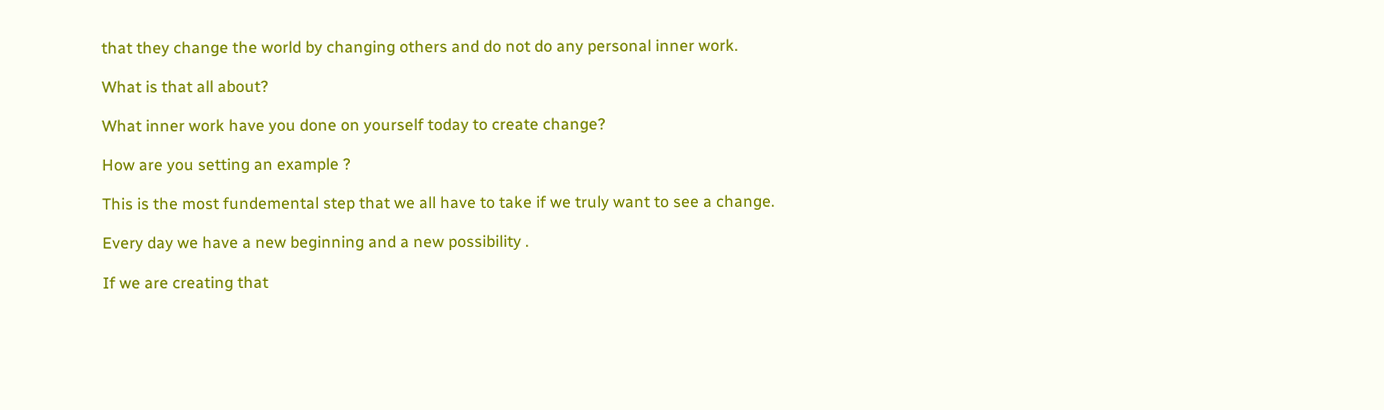that they change the world by changing others and do not do any personal inner work.

What is that all about?

What inner work have you done on yourself today to create change?

How are you setting an example ?

This is the most fundemental step that we all have to take if we truly want to see a change.

Every day we have a new beginning and a new possibility .

If we are creating that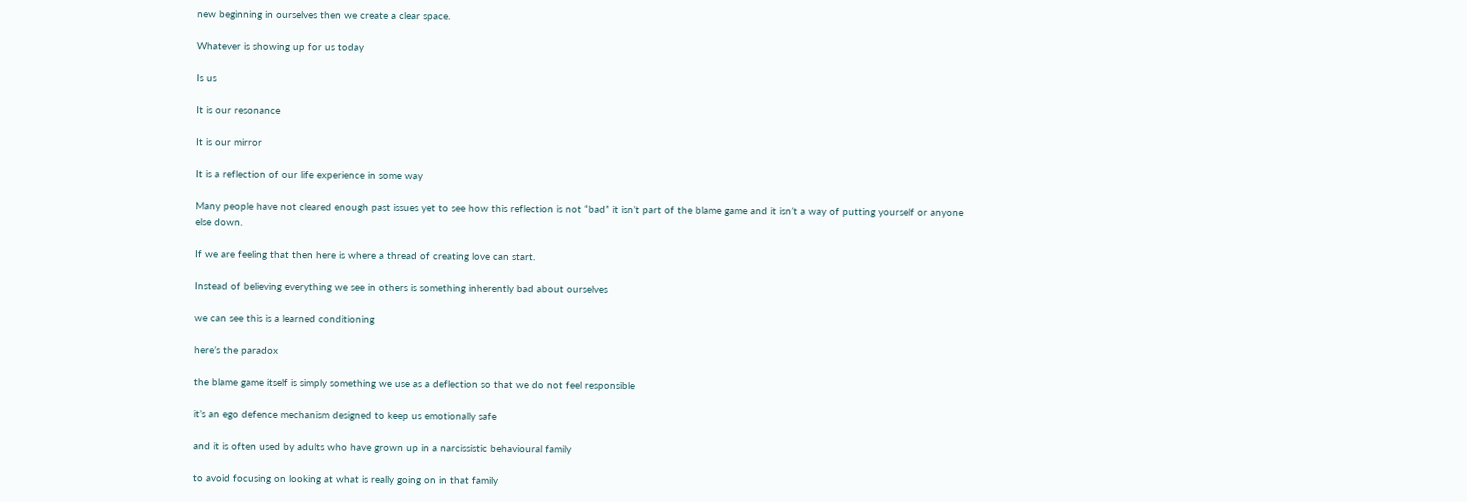new beginning in ourselves then we create a clear space.

Whatever is showing up for us today

Is us

It is our resonance

It is our mirror

It is a reflection of our life experience in some way

Many people have not cleared enough past issues yet to see how this reflection is not “bad” it isn’t part of the blame game and it isn’t a way of putting yourself or anyone else down.

If we are feeling that then here is where a thread of creating love can start.

Instead of believing everything we see in others is something inherently bad about ourselves

we can see this is a learned conditioning

here’s the paradox

the blame game itself is simply something we use as a deflection so that we do not feel responsible

it’s an ego defence mechanism designed to keep us emotionally safe

and it is often used by adults who have grown up in a narcissistic behavioural family

to avoid focusing on looking at what is really going on in that family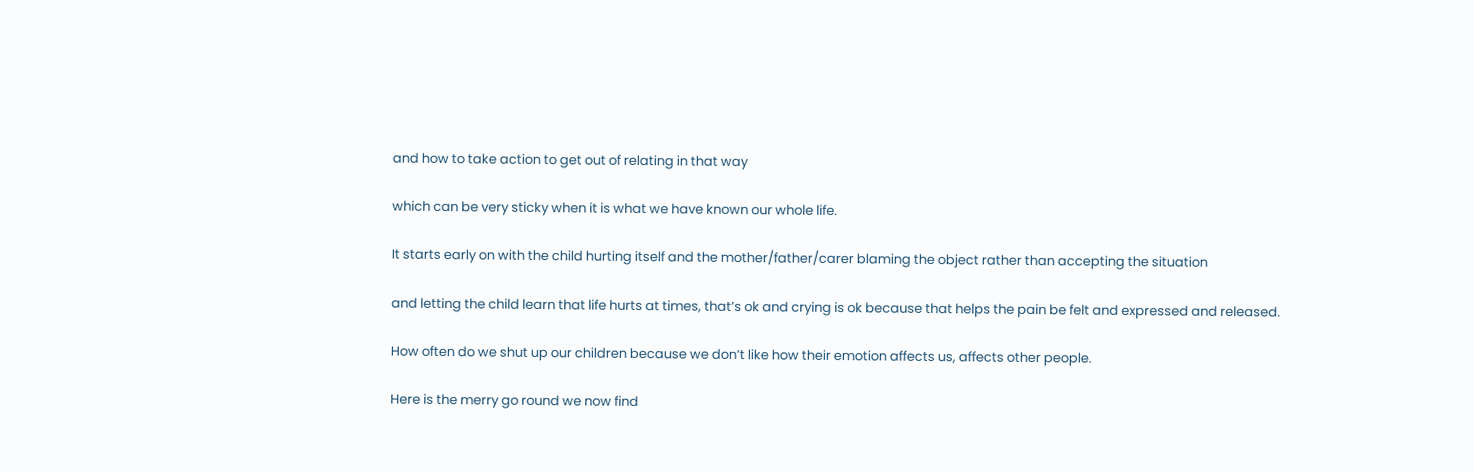and how to take action to get out of relating in that way

which can be very sticky when it is what we have known our whole life.

It starts early on with the child hurting itself and the mother/father/carer blaming the object rather than accepting the situation

and letting the child learn that life hurts at times, that’s ok and crying is ok because that helps the pain be felt and expressed and released.

How often do we shut up our children because we don’t like how their emotion affects us, affects other people.

Here is the merry go round we now find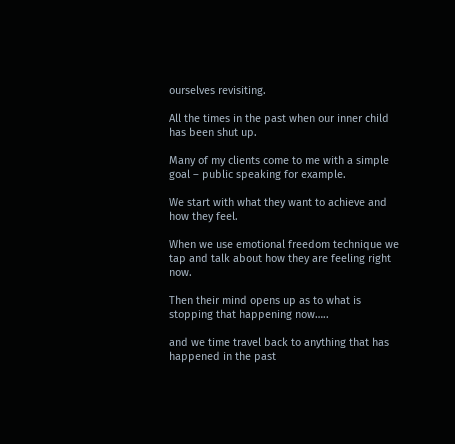ourselves revisiting.

All the times in the past when our inner child has been shut up.

Many of my clients come to me with a simple goal – public speaking for example.

We start with what they want to achieve and how they feel.

When we use emotional freedom technique we tap and talk about how they are feeling right now.

Then their mind opens up as to what is stopping that happening now…..

and we time travel back to anything that has happened in the past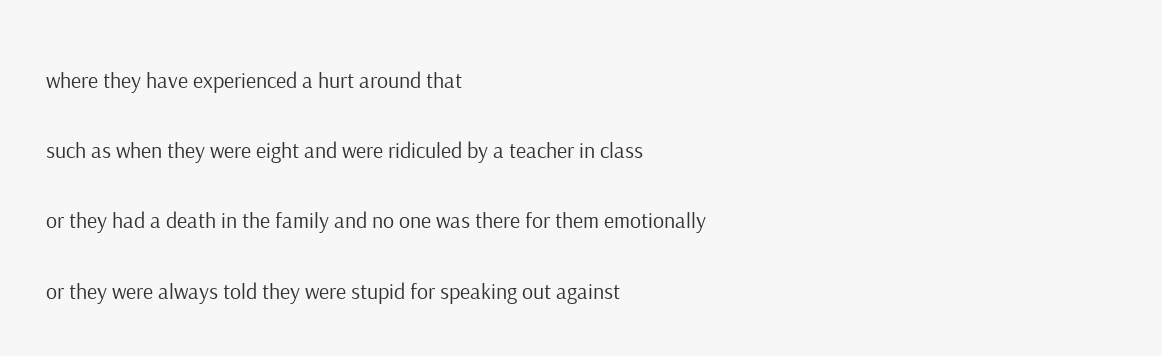where they have experienced a hurt around that

such as when they were eight and were ridiculed by a teacher in class

or they had a death in the family and no one was there for them emotionally

or they were always told they were stupid for speaking out against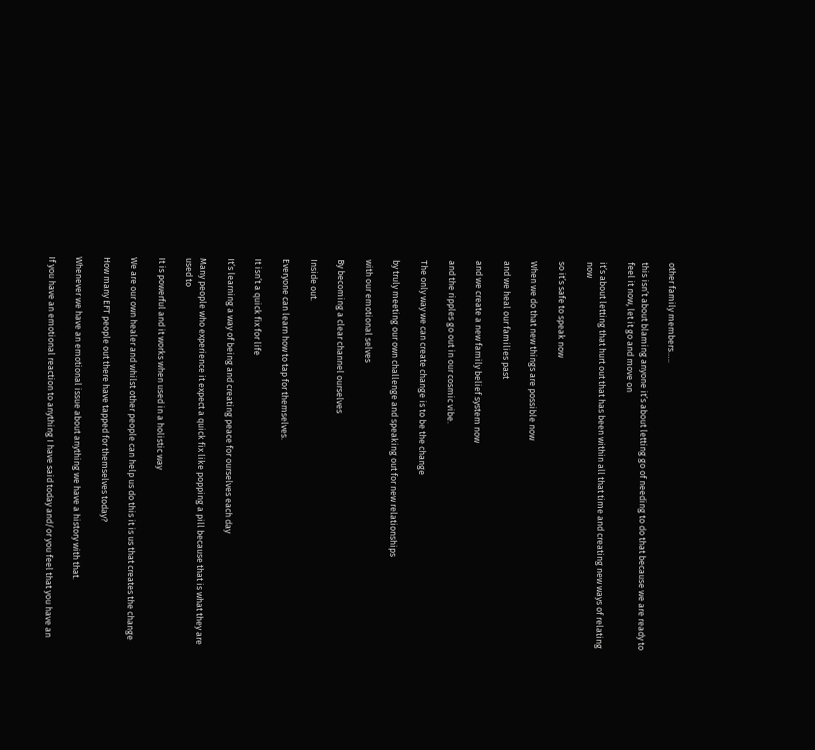other family members…..

this isn’t about blaming anyone it’s about letting go of needing to do that because we are ready to feel it now, let it go and move on

it’s about letting that hurt out that has been within all that time and creating new ways of relating now

so it’s safe to speak now

When we do that new things are possible now

and we heal our families past

and we create a new family belief system now

and the ripples go out in our cosmic vibe.

The only way we can create change is to be the change

by truly meeting our own challenge and speaking out for new relationships

with our emotional selves

By becoming a clear channel ourselves

Inside out.

Everyone can learn how to tap for themselves.

It isn’t a quick fix for life

It’s learning a way of being and creating peace for ourselves each day

Many people who experience it expect a quick fix like popping a pill because that is what they are used to

It is powerful and it works when used in a holistic way

We are our own healer and whilst other people can help us do this it is us that creates the change

How many EFT people out there have tapped for themselves today?

Whenever we have an emotional issue about anything we have a history with that.

If you have an emotional reaction to anything I have said today and/or you feel that you have an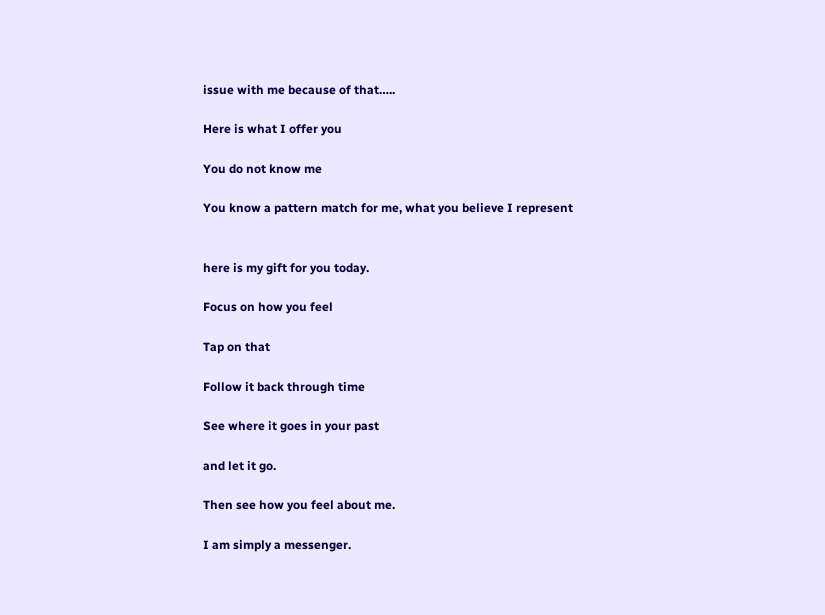issue with me because of that…..

Here is what I offer you

You do not know me

You know a pattern match for me, what you believe I represent


here is my gift for you today.

Focus on how you feel

Tap on that

Follow it back through time

See where it goes in your past

and let it go.

Then see how you feel about me.

I am simply a messenger.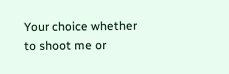Your choice whether to shoot me or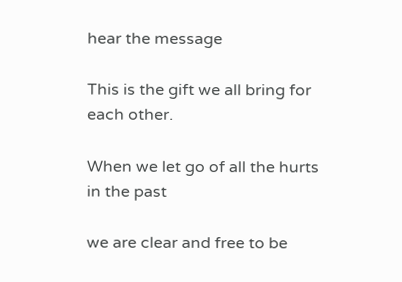hear the message

This is the gift we all bring for each other.

When we let go of all the hurts in the past

we are clear and free to be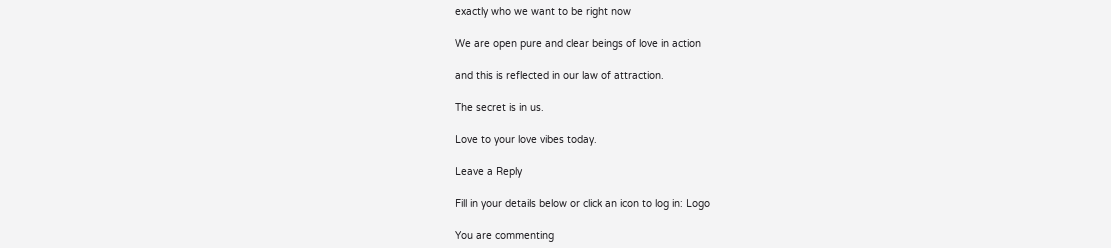exactly who we want to be right now

We are open pure and clear beings of love in action

and this is reflected in our law of attraction.

The secret is in us.

Love to your love vibes today.

Leave a Reply

Fill in your details below or click an icon to log in: Logo

You are commenting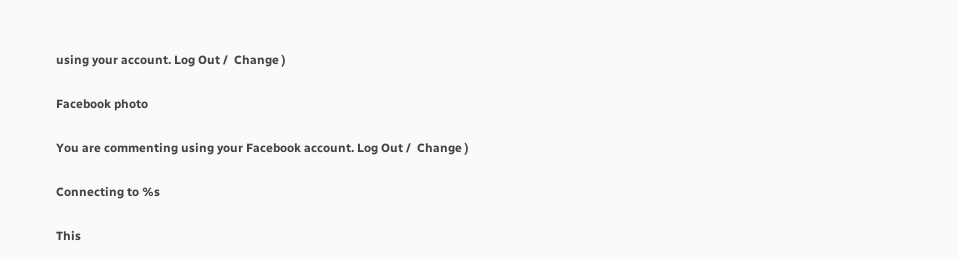using your account. Log Out /  Change )

Facebook photo

You are commenting using your Facebook account. Log Out /  Change )

Connecting to %s

This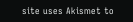site uses Akismet to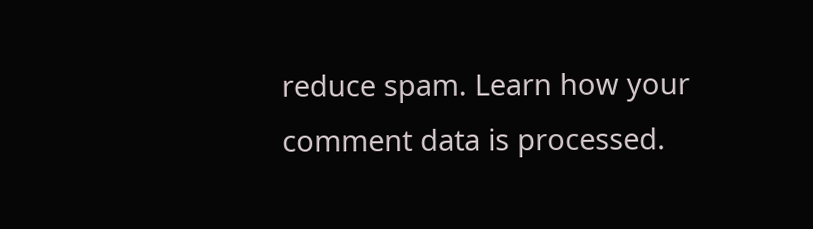reduce spam. Learn how your comment data is processed.